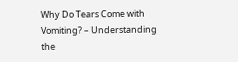Why Do Tears Come with Vomiting? – Understanding the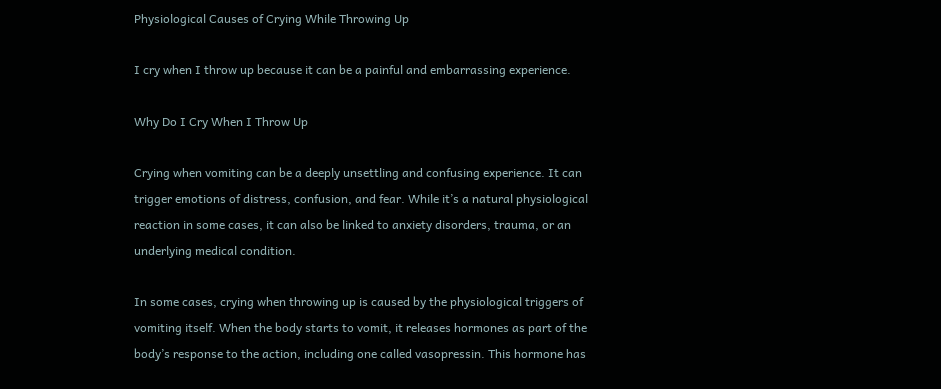Physiological Causes of Crying While Throwing Up

I cry when I throw up because it can be a painful and embarrassing experience.

Why Do I Cry When I Throw Up

Crying when vomiting can be a deeply unsettling and confusing experience. It can trigger emotions of distress, confusion, and fear. While it’s a natural physiological reaction in some cases, it can also be linked to anxiety disorders, trauma, or an underlying medical condition.

In some cases, crying when throwing up is caused by the physiological triggers of vomiting itself. When the body starts to vomit, it releases hormones as part of the body’s response to the action, including one called vasopressin. This hormone has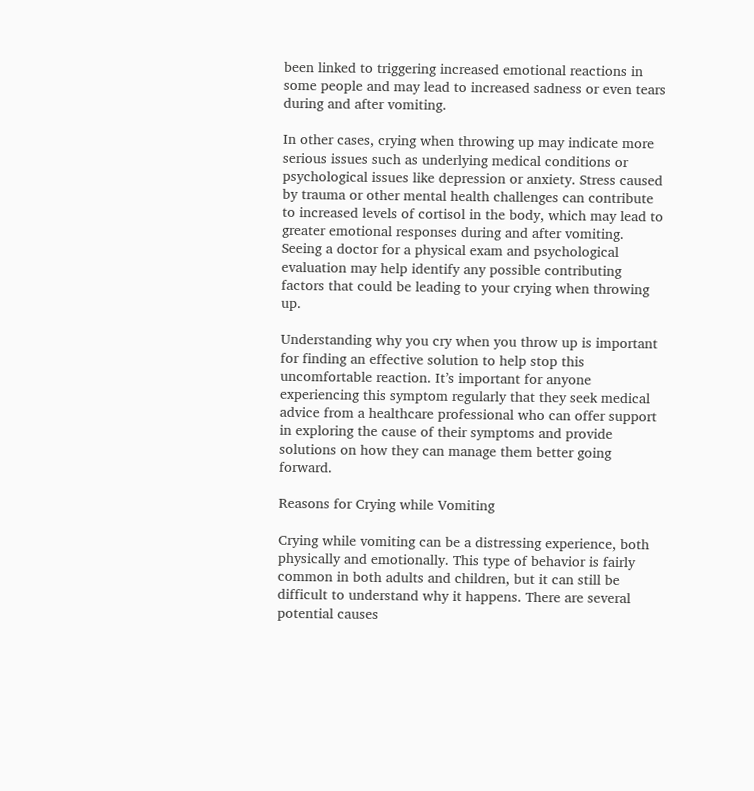been linked to triggering increased emotional reactions in some people and may lead to increased sadness or even tears during and after vomiting.

In other cases, crying when throwing up may indicate more serious issues such as underlying medical conditions or psychological issues like depression or anxiety. Stress caused by trauma or other mental health challenges can contribute to increased levels of cortisol in the body, which may lead to greater emotional responses during and after vomiting. Seeing a doctor for a physical exam and psychological evaluation may help identify any possible contributing factors that could be leading to your crying when throwing up.

Understanding why you cry when you throw up is important for finding an effective solution to help stop this uncomfortable reaction. It’s important for anyone experiencing this symptom regularly that they seek medical advice from a healthcare professional who can offer support in exploring the cause of their symptoms and provide solutions on how they can manage them better going forward.

Reasons for Crying while Vomiting

Crying while vomiting can be a distressing experience, both physically and emotionally. This type of behavior is fairly common in both adults and children, but it can still be difficult to understand why it happens. There are several potential causes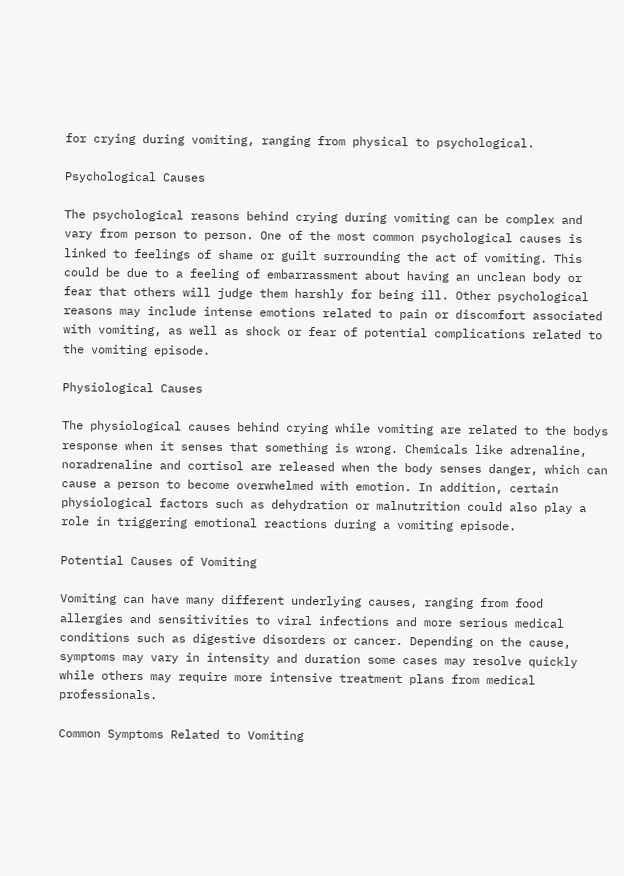for crying during vomiting, ranging from physical to psychological.

Psychological Causes

The psychological reasons behind crying during vomiting can be complex and vary from person to person. One of the most common psychological causes is linked to feelings of shame or guilt surrounding the act of vomiting. This could be due to a feeling of embarrassment about having an unclean body or fear that others will judge them harshly for being ill. Other psychological reasons may include intense emotions related to pain or discomfort associated with vomiting, as well as shock or fear of potential complications related to the vomiting episode.

Physiological Causes

The physiological causes behind crying while vomiting are related to the bodys response when it senses that something is wrong. Chemicals like adrenaline, noradrenaline and cortisol are released when the body senses danger, which can cause a person to become overwhelmed with emotion. In addition, certain physiological factors such as dehydration or malnutrition could also play a role in triggering emotional reactions during a vomiting episode.

Potential Causes of Vomiting

Vomiting can have many different underlying causes, ranging from food allergies and sensitivities to viral infections and more serious medical conditions such as digestive disorders or cancer. Depending on the cause, symptoms may vary in intensity and duration some cases may resolve quickly while others may require more intensive treatment plans from medical professionals.

Common Symptoms Related to Vomiting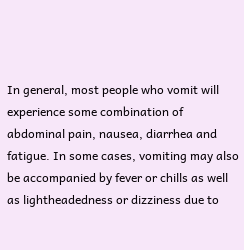In general, most people who vomit will experience some combination of abdominal pain, nausea, diarrhea and fatigue. In some cases, vomiting may also be accompanied by fever or chills as well as lightheadedness or dizziness due to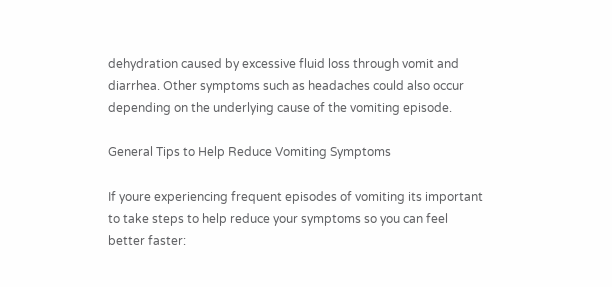dehydration caused by excessive fluid loss through vomit and diarrhea. Other symptoms such as headaches could also occur depending on the underlying cause of the vomiting episode.

General Tips to Help Reduce Vomiting Symptoms

If youre experiencing frequent episodes of vomiting its important to take steps to help reduce your symptoms so you can feel better faster: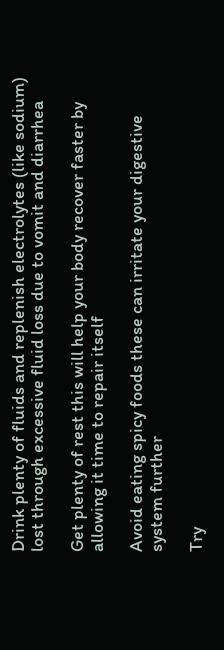Drink plenty of fluids and replenish electrolytes (like sodium) lost through excessive fluid loss due to vomit and diarrhea

Get plenty of rest this will help your body recover faster by allowing it time to repair itself

Avoid eating spicy foods these can irritate your digestive system further

Try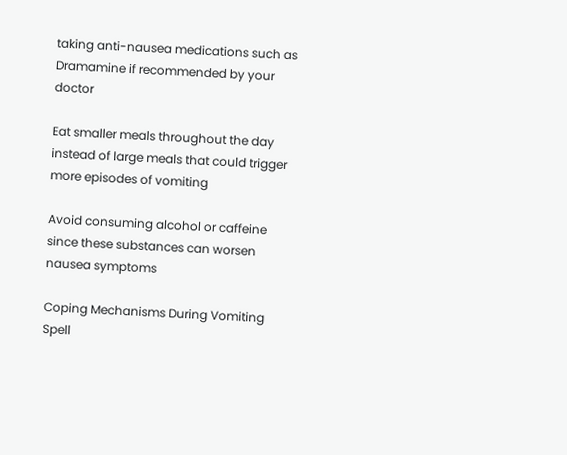taking anti-nausea medications such as Dramamine if recommended by your doctor

Eat smaller meals throughout the day instead of large meals that could trigger more episodes of vomiting

Avoid consuming alcohol or caffeine since these substances can worsen nausea symptoms

Coping Mechanisms During Vomiting Spell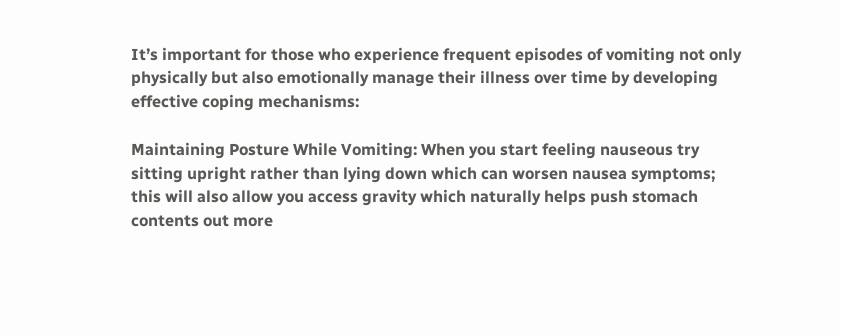It’s important for those who experience frequent episodes of vomiting not only physically but also emotionally manage their illness over time by developing effective coping mechanisms:

Maintaining Posture While Vomiting: When you start feeling nauseous try sitting upright rather than lying down which can worsen nausea symptoms; this will also allow you access gravity which naturally helps push stomach contents out more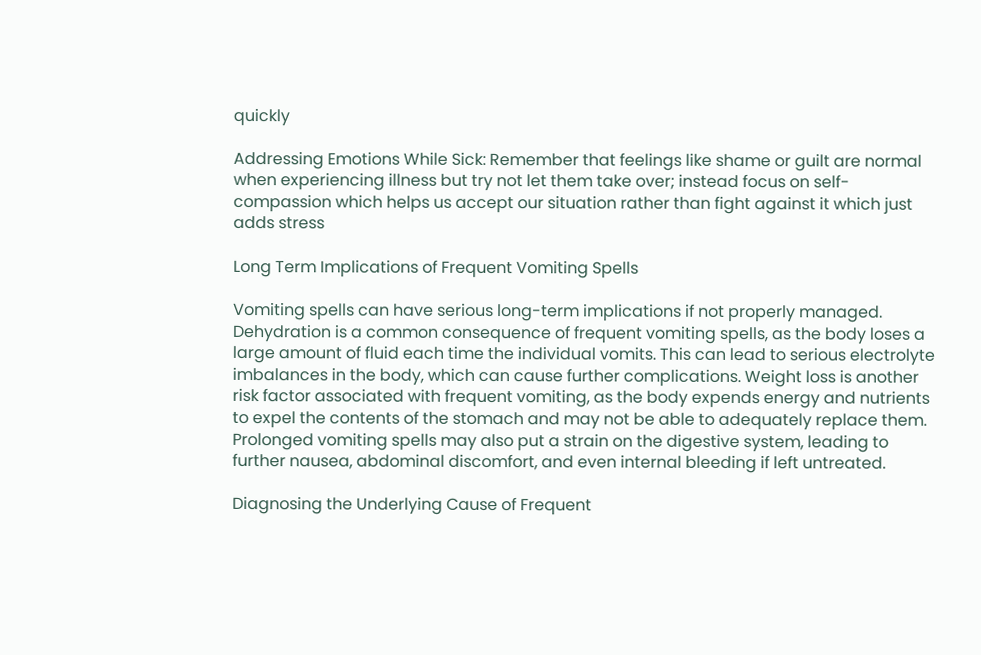quickly

Addressing Emotions While Sick: Remember that feelings like shame or guilt are normal when experiencing illness but try not let them take over; instead focus on self-compassion which helps us accept our situation rather than fight against it which just adds stress

Long Term Implications of Frequent Vomiting Spells

Vomiting spells can have serious long-term implications if not properly managed. Dehydration is a common consequence of frequent vomiting spells, as the body loses a large amount of fluid each time the individual vomits. This can lead to serious electrolyte imbalances in the body, which can cause further complications. Weight loss is another risk factor associated with frequent vomiting, as the body expends energy and nutrients to expel the contents of the stomach and may not be able to adequately replace them. Prolonged vomiting spells may also put a strain on the digestive system, leading to further nausea, abdominal discomfort, and even internal bleeding if left untreated.

Diagnosing the Underlying Cause of Frequent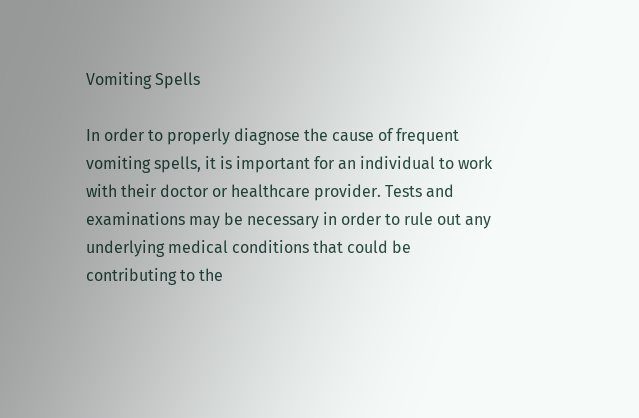Vomiting Spells

In order to properly diagnose the cause of frequent vomiting spells, it is important for an individual to work with their doctor or healthcare provider. Tests and examinations may be necessary in order to rule out any underlying medical conditions that could be contributing to the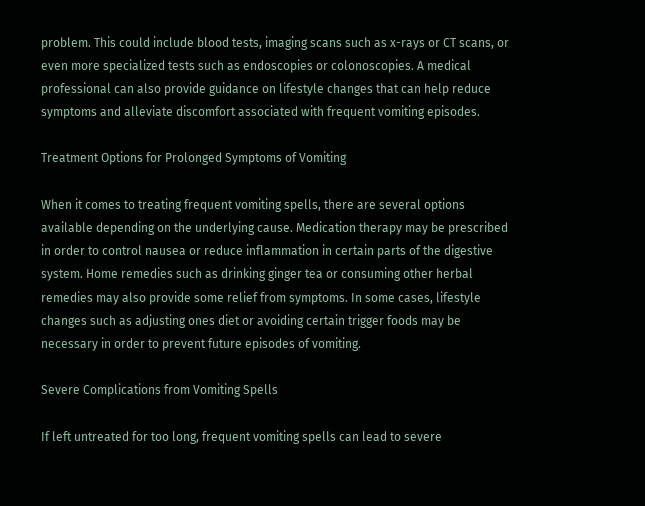problem. This could include blood tests, imaging scans such as x-rays or CT scans, or even more specialized tests such as endoscopies or colonoscopies. A medical professional can also provide guidance on lifestyle changes that can help reduce symptoms and alleviate discomfort associated with frequent vomiting episodes.

Treatment Options for Prolonged Symptoms of Vomiting

When it comes to treating frequent vomiting spells, there are several options available depending on the underlying cause. Medication therapy may be prescribed in order to control nausea or reduce inflammation in certain parts of the digestive system. Home remedies such as drinking ginger tea or consuming other herbal remedies may also provide some relief from symptoms. In some cases, lifestyle changes such as adjusting ones diet or avoiding certain trigger foods may be necessary in order to prevent future episodes of vomiting.

Severe Complications from Vomiting Spells

If left untreated for too long, frequent vomiting spells can lead to severe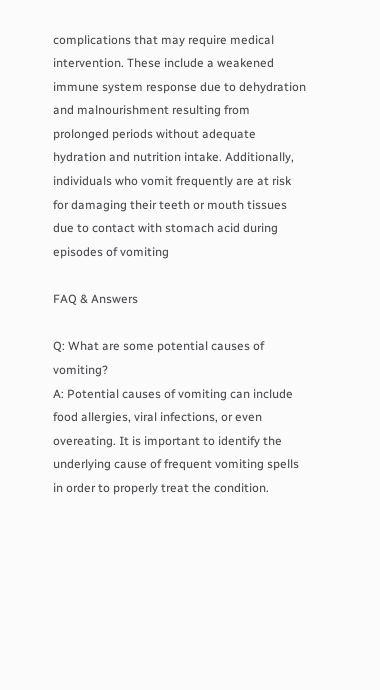complications that may require medical intervention. These include a weakened immune system response due to dehydration and malnourishment resulting from prolonged periods without adequate hydration and nutrition intake. Additionally, individuals who vomit frequently are at risk for damaging their teeth or mouth tissues due to contact with stomach acid during episodes of vomiting

FAQ & Answers

Q: What are some potential causes of vomiting?
A: Potential causes of vomiting can include food allergies, viral infections, or even overeating. It is important to identify the underlying cause of frequent vomiting spells in order to properly treat the condition.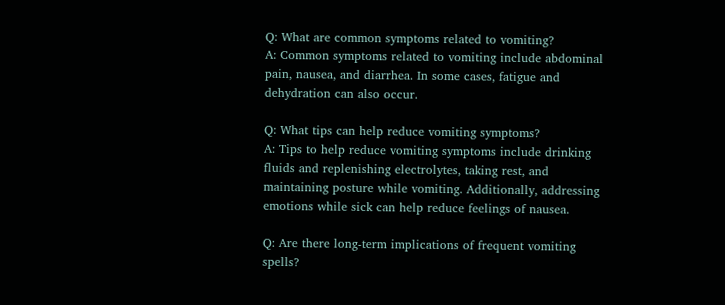Q: What are common symptoms related to vomiting?
A: Common symptoms related to vomiting include abdominal pain, nausea, and diarrhea. In some cases, fatigue and dehydration can also occur.

Q: What tips can help reduce vomiting symptoms?
A: Tips to help reduce vomiting symptoms include drinking fluids and replenishing electrolytes, taking rest, and maintaining posture while vomiting. Additionally, addressing emotions while sick can help reduce feelings of nausea.

Q: Are there long-term implications of frequent vomiting spells?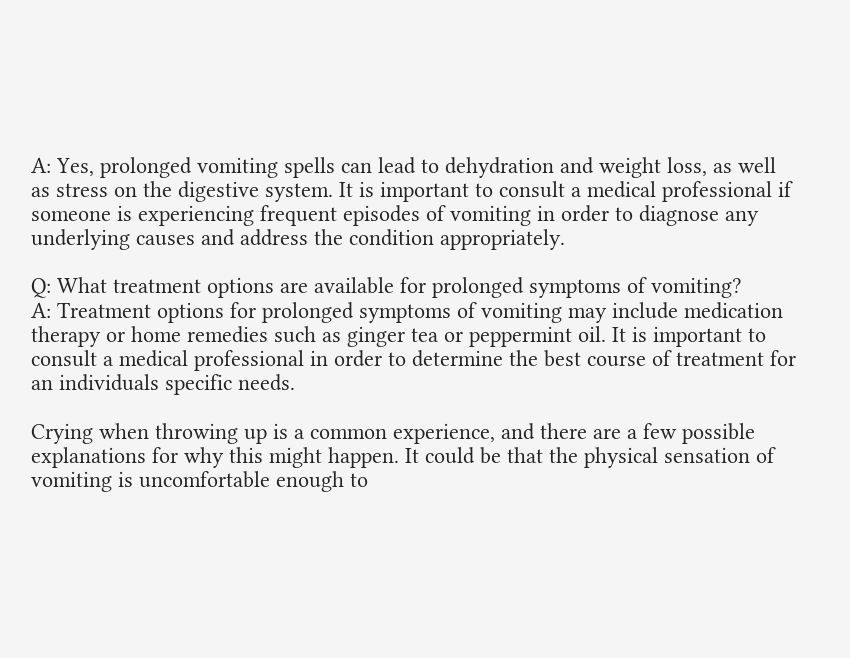A: Yes, prolonged vomiting spells can lead to dehydration and weight loss, as well as stress on the digestive system. It is important to consult a medical professional if someone is experiencing frequent episodes of vomiting in order to diagnose any underlying causes and address the condition appropriately.

Q: What treatment options are available for prolonged symptoms of vomiting?
A: Treatment options for prolonged symptoms of vomiting may include medication therapy or home remedies such as ginger tea or peppermint oil. It is important to consult a medical professional in order to determine the best course of treatment for an individuals specific needs.

Crying when throwing up is a common experience, and there are a few possible explanations for why this might happen. It could be that the physical sensation of vomiting is uncomfortable enough to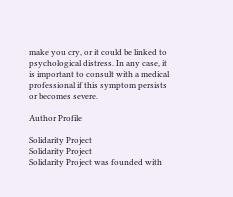make you cry, or it could be linked to psychological distress. In any case, it is important to consult with a medical professional if this symptom persists or becomes severe.

Author Profile

Solidarity Project
Solidarity Project
Solidarity Project was founded with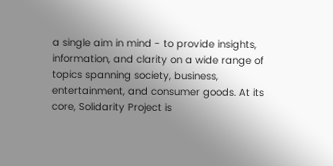a single aim in mind - to provide insights, information, and clarity on a wide range of topics spanning society, business, entertainment, and consumer goods. At its core, Solidarity Project is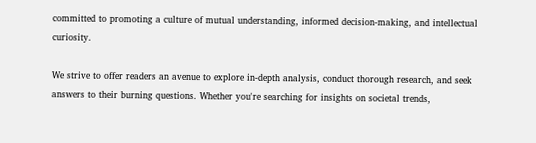committed to promoting a culture of mutual understanding, informed decision-making, and intellectual curiosity.

We strive to offer readers an avenue to explore in-depth analysis, conduct thorough research, and seek answers to their burning questions. Whether you're searching for insights on societal trends,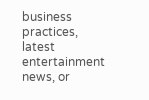business practices, latest entertainment news, or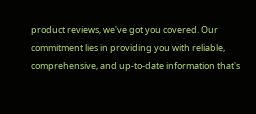product reviews, we've got you covered. Our commitment lies in providing you with reliable, comprehensive, and up-to-date information that's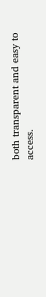both transparent and easy to access.